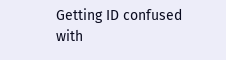Getting ID confused with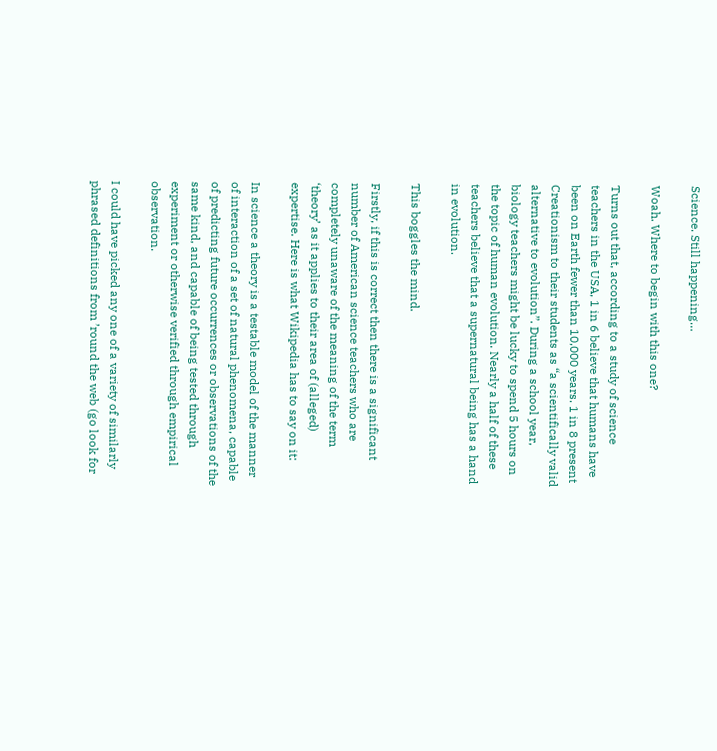Science. Still happening…

Woah. Where to begin with this one?

Turns out that, according to a study of science teachers in the USA, 1 in 6 believe that humans have been on Earth fewer than 10,000 years. 1 in 8 present Creationism to their students as “a scientifically valid alternative to evolution”. During a school year, biology teachers might be lucky to spend 5 hours on the topic of human evolution. Nearly a half of these teachers believe that a supernatural being has a hand in evolution.

This boggles the mind.

Firstly, if this is correct then there is a significant number of American science teachers who are completely unaware of the meaning of the term ‘theory’ as it applies to their area of (alleged) expertise. Here is what Wikipedia has to say on it:

In science a theory is a testable model of the manner of interaction of a set of natural phenomena, capable of predicting future occurrences or observations of the same kind, and capable of being tested through experiment or otherwise verified through empirical observation.

I could have picked any one of a variety of similarly phrased definitions from ’round the web (go look for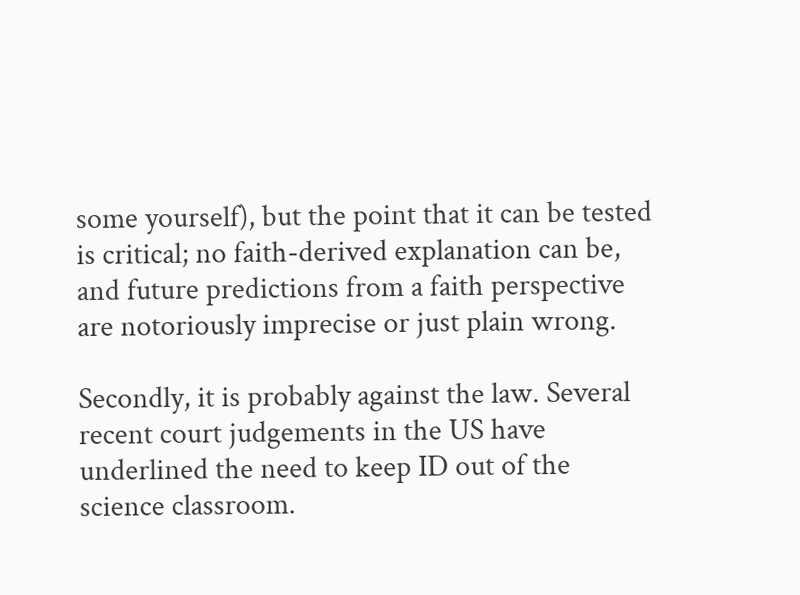some yourself), but the point that it can be tested is critical; no faith-derived explanation can be, and future predictions from a faith perspective are notoriously imprecise or just plain wrong.

Secondly, it is probably against the law. Several recent court judgements in the US have underlined the need to keep ID out of the science classroom.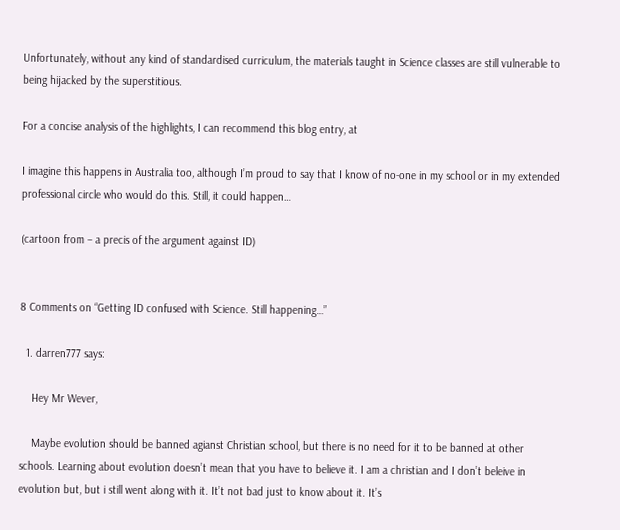Unfortunately, without any kind of standardised curriculum, the materials taught in Science classes are still vulnerable to being hijacked by the superstitious.

For a concise analysis of the highlights, I can recommend this blog entry, at

I imagine this happens in Australia too, although I’m proud to say that I know of no-one in my school or in my extended professional circle who would do this. Still, it could happen…

(cartoon from – a precis of the argument against ID)


8 Comments on “Getting ID confused with Science. Still happening…”

  1. darren777 says:

    Hey Mr Wever,

    Maybe evolution should be banned agianst Christian school, but there is no need for it to be banned at other schools. Learning about evolution doesn’t mean that you have to believe it. I am a christian and I don’t beleive in evolution but, but i still went along with it. It’t not bad just to know about it. It’s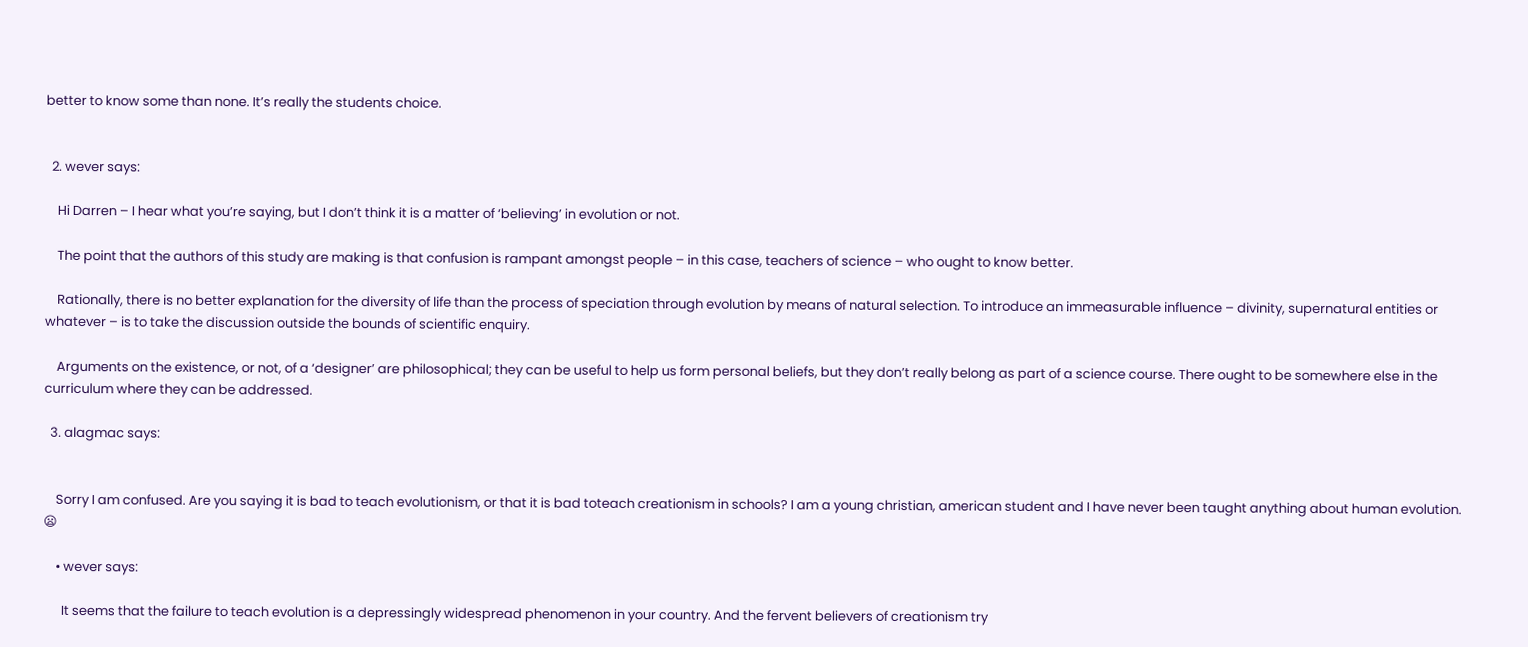better to know some than none. It’s really the students choice.


  2. wever says:

    Hi Darren – I hear what you’re saying, but I don’t think it is a matter of ‘believing’ in evolution or not.

    The point that the authors of this study are making is that confusion is rampant amongst people – in this case, teachers of science – who ought to know better.

    Rationally, there is no better explanation for the diversity of life than the process of speciation through evolution by means of natural selection. To introduce an immeasurable influence – divinity, supernatural entities or whatever – is to take the discussion outside the bounds of scientific enquiry.

    Arguments on the existence, or not, of a ‘designer’ are philosophical; they can be useful to help us form personal beliefs, but they don’t really belong as part of a science course. There ought to be somewhere else in the curriculum where they can be addressed.

  3. alagmac says:


    Sorry I am confused. Are you saying it is bad to teach evolutionism, or that it is bad toteach creationism in schools? I am a young christian, american student and I have never been taught anything about human evolution. 😦

    • wever says:

      It seems that the failure to teach evolution is a depressingly widespread phenomenon in your country. And the fervent believers of creationism try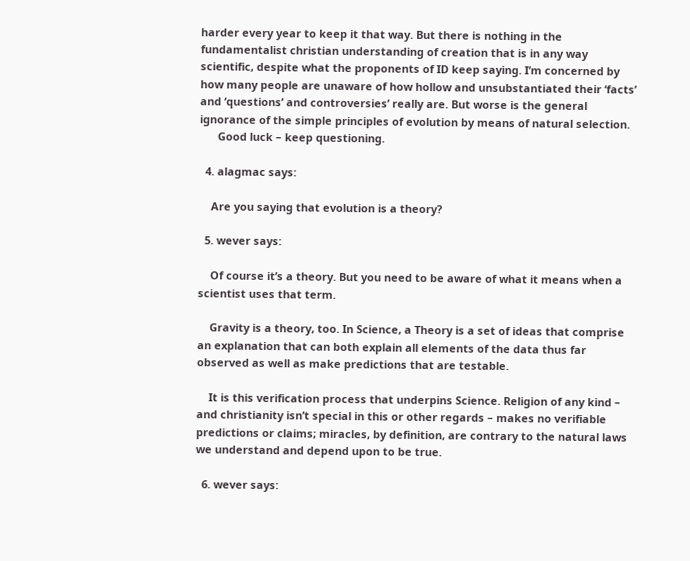harder every year to keep it that way. But there is nothing in the fundamentalist christian understanding of creation that is in any way scientific, despite what the proponents of ID keep saying. I’m concerned by how many people are unaware of how hollow and unsubstantiated their ‘facts’ and ‘questions’ and controversies’ really are. But worse is the general ignorance of the simple principles of evolution by means of natural selection.
      Good luck – keep questioning.

  4. alagmac says:

    Are you saying that evolution is a theory?

  5. wever says:

    Of course it’s a theory. But you need to be aware of what it means when a scientist uses that term.

    Gravity is a theory, too. In Science, a Theory is a set of ideas that comprise an explanation that can both explain all elements of the data thus far observed as well as make predictions that are testable.

    It is this verification process that underpins Science. Religion of any kind – and christianity isn’t special in this or other regards – makes no verifiable predictions or claims; miracles, by definition, are contrary to the natural laws we understand and depend upon to be true.

  6. wever says: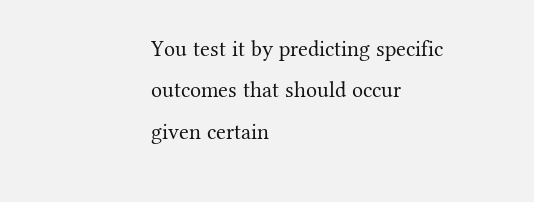You test it by predicting specific outcomes that should occur given certain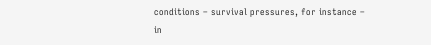conditions – survival pressures, for instance – in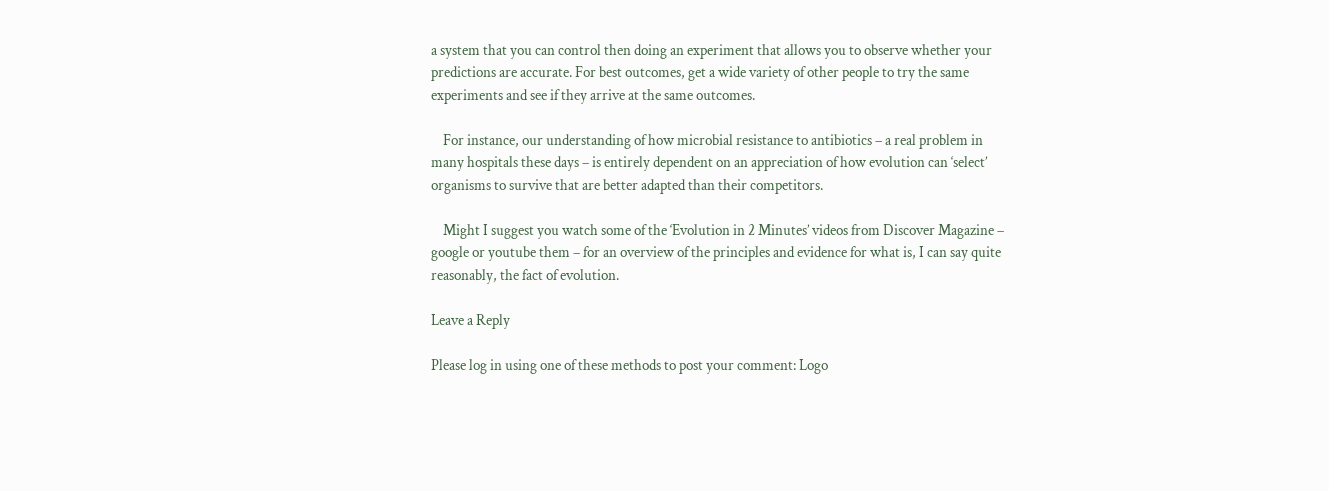a system that you can control then doing an experiment that allows you to observe whether your predictions are accurate. For best outcomes, get a wide variety of other people to try the same experiments and see if they arrive at the same outcomes.

    For instance, our understanding of how microbial resistance to antibiotics – a real problem in many hospitals these days – is entirely dependent on an appreciation of how evolution can ‘select’ organisms to survive that are better adapted than their competitors.

    Might I suggest you watch some of the ‘Evolution in 2 Minutes’ videos from Discover Magazine – google or youtube them – for an overview of the principles and evidence for what is, I can say quite reasonably, the fact of evolution.

Leave a Reply

Please log in using one of these methods to post your comment: Logo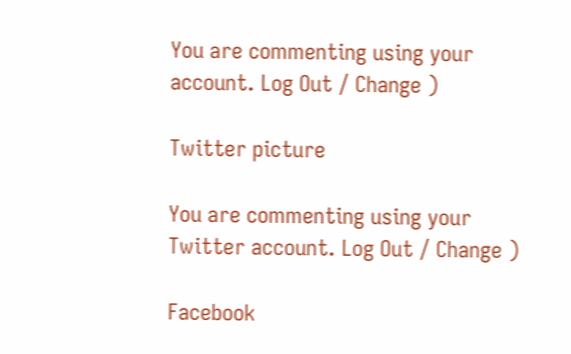You are commenting using your account. Log Out / Change )

Twitter picture

You are commenting using your Twitter account. Log Out / Change )

Facebook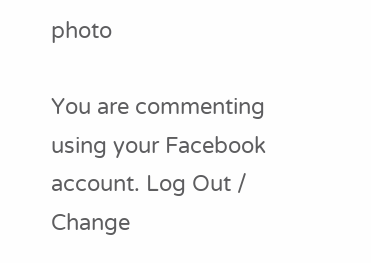photo

You are commenting using your Facebook account. Log Out / Change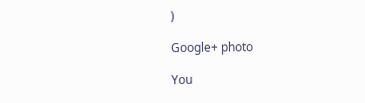)

Google+ photo

You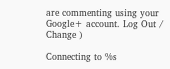are commenting using your Google+ account. Log Out / Change )

Connecting to %s